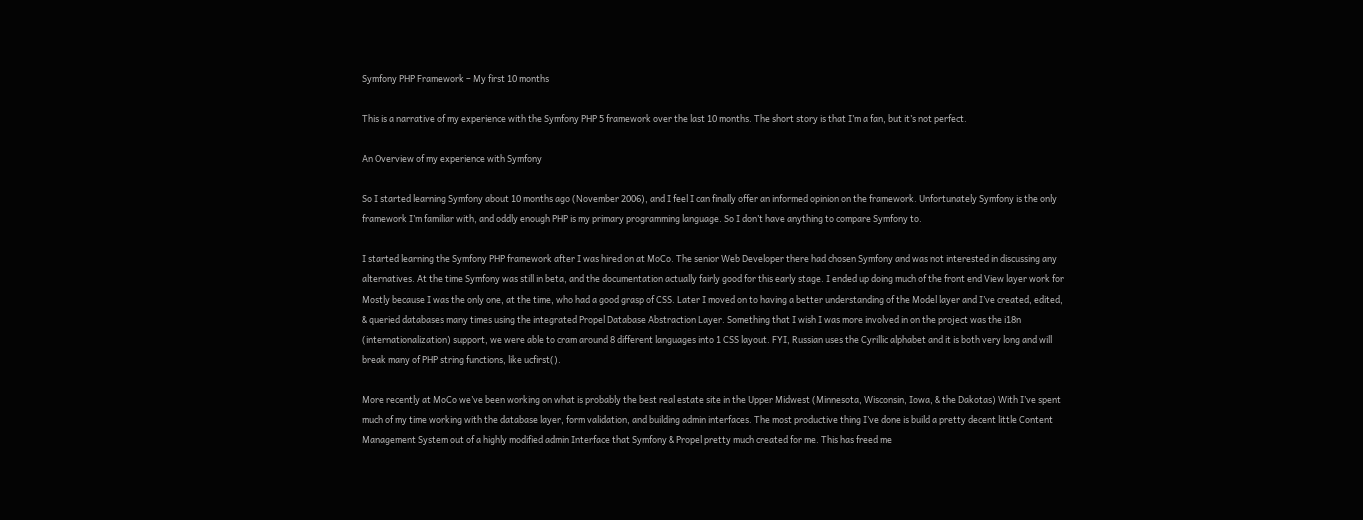Symfony PHP Framework – My first 10 months

This is a narrative of my experience with the Symfony PHP 5 framework over the last 10 months. The short story is that I’m a fan, but it’s not perfect.

An Overview of my experience with Symfony

So I started learning Symfony about 10 months ago (November 2006), and I feel I can finally offer an informed opinion on the framework. Unfortunately Symfony is the only framework I’m familiar with, and oddly enough PHP is my primary programming language. So I don’t have anything to compare Symfony to.

I started learning the Symfony PHP framework after I was hired on at MoCo. The senior Web Developer there had chosen Symfony and was not interested in discussing any alternatives. At the time Symfony was still in beta, and the documentation actually fairly good for this early stage. I ended up doing much of the front end View layer work for Mostly because I was the only one, at the time, who had a good grasp of CSS. Later I moved on to having a better understanding of the Model layer and I’ve created, edited, & queried databases many times using the integrated Propel Database Abstraction Layer. Something that I wish I was more involved in on the project was the i18n (internationalization) support, we were able to cram around 8 different languages into 1 CSS layout. FYI, Russian uses the Cyrillic alphabet and it is both very long and will break many of PHP string functions, like ucfirst().

More recently at MoCo we’ve been working on what is probably the best real estate site in the Upper Midwest (Minnesota, Wisconsin, Iowa, & the Dakotas) With I’ve spent much of my time working with the database layer, form validation, and building admin interfaces. The most productive thing I’ve done is build a pretty decent little Content Management System out of a highly modified admin Interface that Symfony & Propel pretty much created for me. This has freed me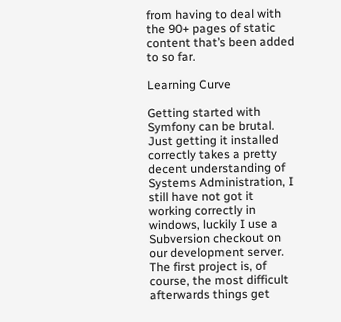from having to deal with the 90+ pages of static content that’s been added to so far.

Learning Curve

Getting started with Symfony can be brutal. Just getting it installed correctly takes a pretty decent understanding of Systems Administration, I still have not got it working correctly in windows, luckily I use a Subversion checkout on our development server. The first project is, of course, the most difficult afterwards things get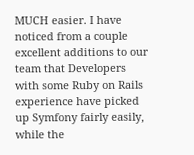MUCH easier. I have noticed from a couple excellent additions to our team that Developers with some Ruby on Rails experience have picked up Symfony fairly easily, while the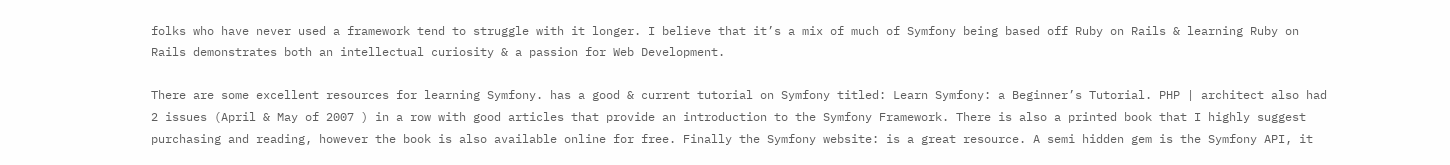folks who have never used a framework tend to struggle with it longer. I believe that it’s a mix of much of Symfony being based off Ruby on Rails & learning Ruby on Rails demonstrates both an intellectual curiosity & a passion for Web Development.

There are some excellent resources for learning Symfony. has a good & current tutorial on Symfony titled: Learn Symfony: a Beginner’s Tutorial. PHP | architect also had 2 issues (April & May of 2007 ) in a row with good articles that provide an introduction to the Symfony Framework. There is also a printed book that I highly suggest purchasing and reading, however the book is also available online for free. Finally the Symfony website: is a great resource. A semi hidden gem is the Symfony API, it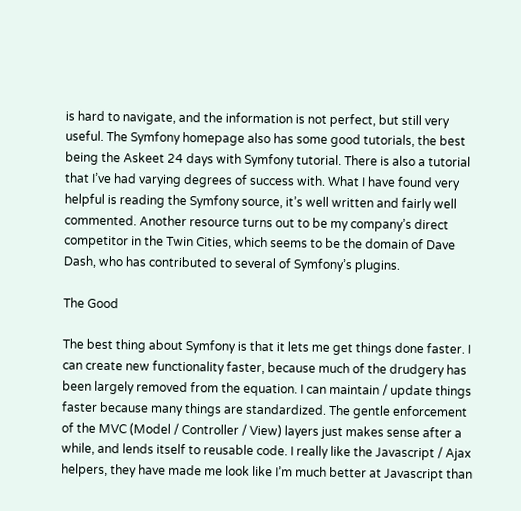is hard to navigate, and the information is not perfect, but still very useful. The Symfony homepage also has some good tutorials, the best being the Askeet 24 days with Symfony tutorial. There is also a tutorial that I’ve had varying degrees of success with. What I have found very helpful is reading the Symfony source, it’s well written and fairly well commented. Another resource turns out to be my company’s direct competitor in the Twin Cities, which seems to be the domain of Dave Dash, who has contributed to several of Symfony’s plugins.

The Good

The best thing about Symfony is that it lets me get things done faster. I can create new functionality faster, because much of the drudgery has been largely removed from the equation. I can maintain / update things faster because many things are standardized. The gentle enforcement of the MVC (Model / Controller / View) layers just makes sense after a while, and lends itself to reusable code. I really like the Javascript / Ajax helpers, they have made me look like I’m much better at Javascript than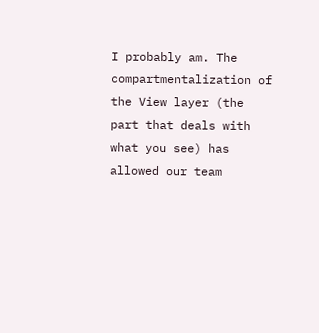I probably am. The compartmentalization of the View layer (the part that deals with what you see) has allowed our team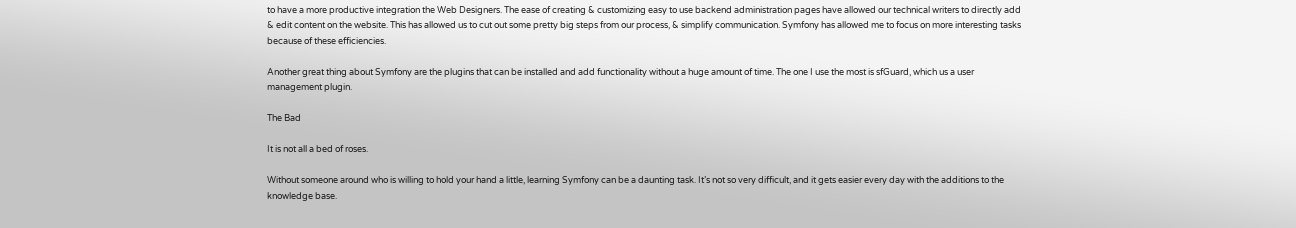to have a more productive integration the Web Designers. The ease of creating & customizing easy to use backend administration pages have allowed our technical writers to directly add & edit content on the website. This has allowed us to cut out some pretty big steps from our process, & simplify communication. Symfony has allowed me to focus on more interesting tasks because of these efficiencies.

Another great thing about Symfony are the plugins that can be installed and add functionality without a huge amount of time. The one I use the most is sfGuard, which us a user management plugin.

The Bad

It is not all a bed of roses.

Without someone around who is willing to hold your hand a little, learning Symfony can be a daunting task. It’s not so very difficult, and it gets easier every day with the additions to the knowledge base.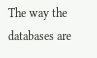The way the databases are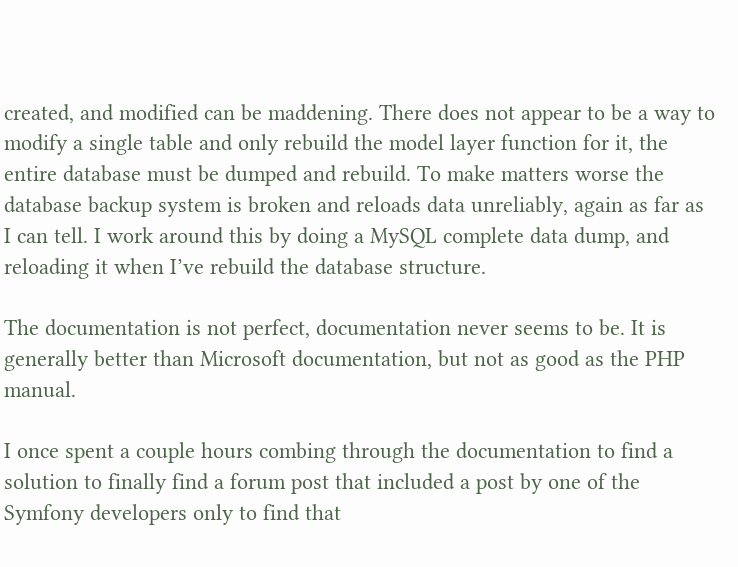created, and modified can be maddening. There does not appear to be a way to modify a single table and only rebuild the model layer function for it, the entire database must be dumped and rebuild. To make matters worse the database backup system is broken and reloads data unreliably, again as far as I can tell. I work around this by doing a MySQL complete data dump, and reloading it when I’ve rebuild the database structure.

The documentation is not perfect, documentation never seems to be. It is generally better than Microsoft documentation, but not as good as the PHP manual.

I once spent a couple hours combing through the documentation to find a solution to finally find a forum post that included a post by one of the Symfony developers only to find that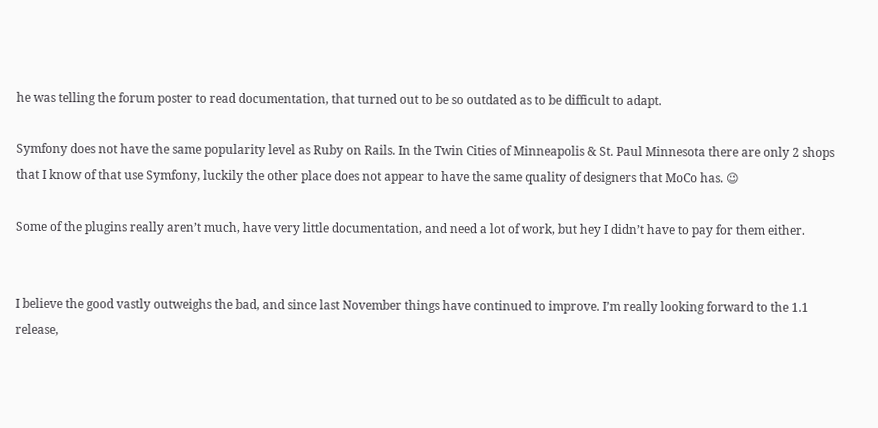he was telling the forum poster to read documentation, that turned out to be so outdated as to be difficult to adapt.

Symfony does not have the same popularity level as Ruby on Rails. In the Twin Cities of Minneapolis & St. Paul Minnesota there are only 2 shops that I know of that use Symfony, luckily the other place does not appear to have the same quality of designers that MoCo has. 😉

Some of the plugins really aren’t much, have very little documentation, and need a lot of work, but hey I didn’t have to pay for them either.


I believe the good vastly outweighs the bad, and since last November things have continued to improve. I’m really looking forward to the 1.1 release,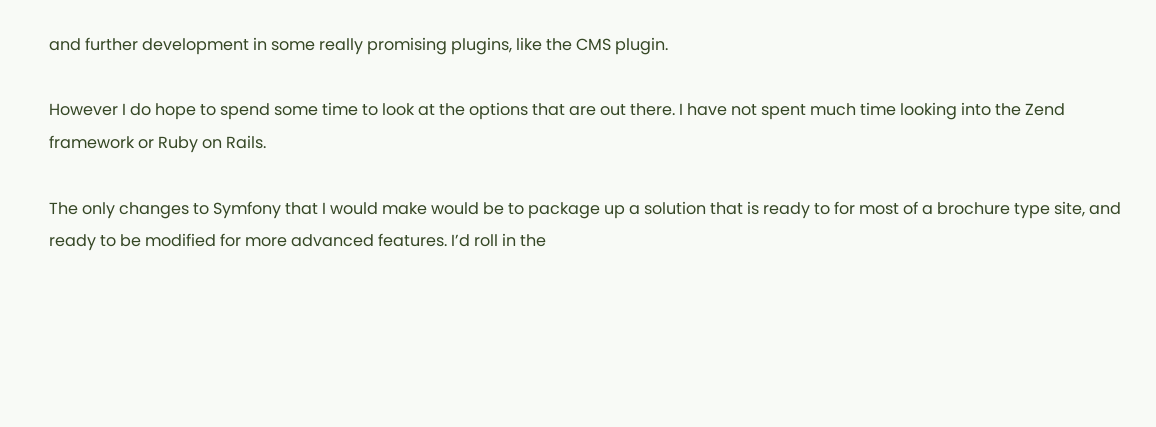and further development in some really promising plugins, like the CMS plugin.

However I do hope to spend some time to look at the options that are out there. I have not spent much time looking into the Zend framework or Ruby on Rails.

The only changes to Symfony that I would make would be to package up a solution that is ready to for most of a brochure type site, and ready to be modified for more advanced features. I’d roll in the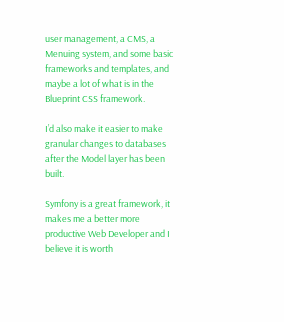user management, a CMS, a Menuing system, and some basic frameworks and templates, and maybe a lot of what is in the Blueprint CSS framework.

I’d also make it easier to make granular changes to databases after the Model layer has been built.

Symfony is a great framework, it makes me a better more productive Web Developer and I believe it is worth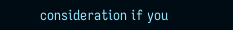consideration if you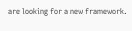are looking for a new framework.